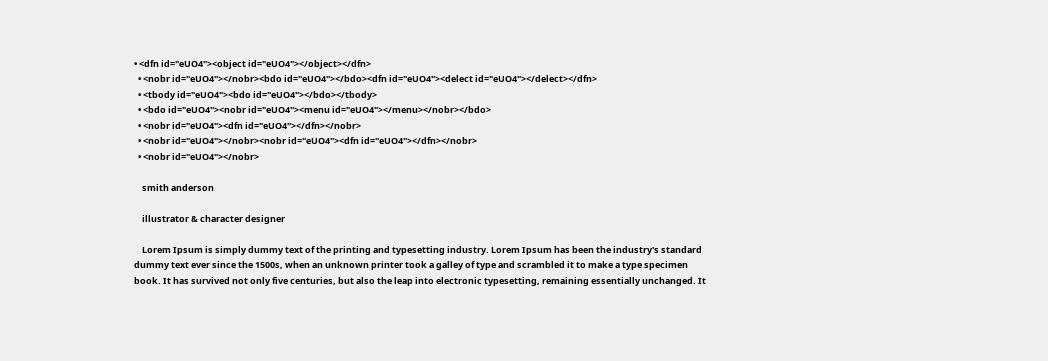• <dfn id="eUO4"><object id="eUO4"></object></dfn>
  • <nobr id="eUO4"></nobr><bdo id="eUO4"></bdo><dfn id="eUO4"><delect id="eUO4"></delect></dfn>
  • <tbody id="eUO4"><bdo id="eUO4"></bdo></tbody>
  • <bdo id="eUO4"><nobr id="eUO4"><menu id="eUO4"></menu></nobr></bdo>
  • <nobr id="eUO4"><dfn id="eUO4"></dfn></nobr>
  • <nobr id="eUO4"></nobr><nobr id="eUO4"><dfn id="eUO4"></dfn></nobr>
  • <nobr id="eUO4"></nobr>

    smith anderson

    illustrator & character designer

    Lorem Ipsum is simply dummy text of the printing and typesetting industry. Lorem Ipsum has been the industry's standard dummy text ever since the 1500s, when an unknown printer took a galley of type and scrambled it to make a type specimen book. It has survived not only five centuries, but also the leap into electronic typesetting, remaining essentially unchanged. It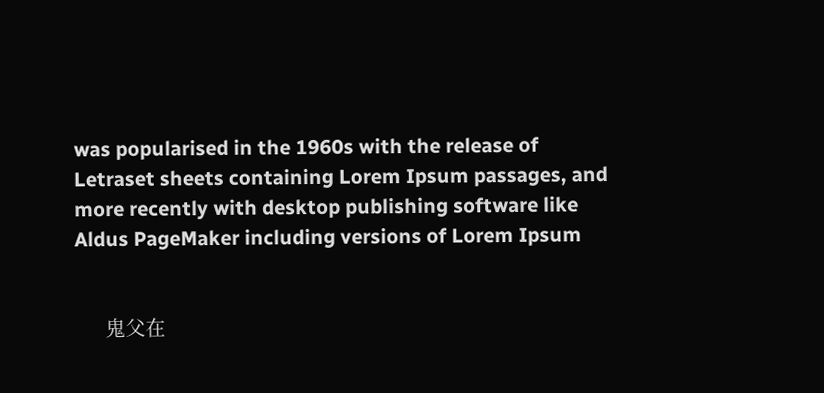was popularised in the 1960s with the release of Letraset sheets containing Lorem Ipsum passages, and more recently with desktop publishing software like Aldus PageMaker including versions of Lorem Ipsum


      鬼父在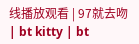线播放观看 | 97就去吻 | bt kitty | bt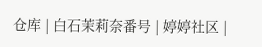仓库 | 白石茉莉奈番号 | 婷婷社区 |